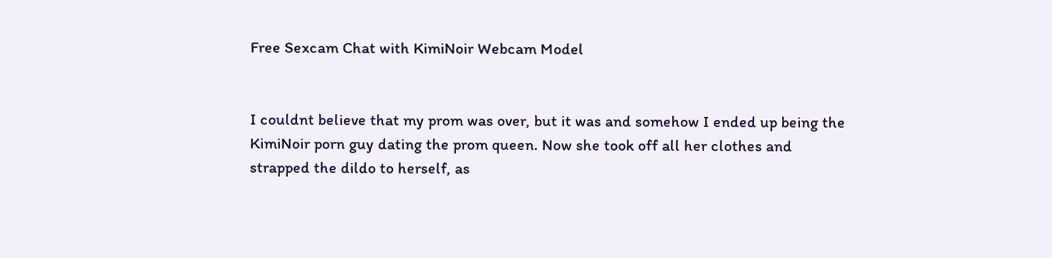Free Sexcam Chat with KimiNoir Webcam Model


I couldnt believe that my prom was over, but it was and somehow I ended up being the KimiNoir porn guy dating the prom queen. Now she took off all her clothes and strapped the dildo to herself, as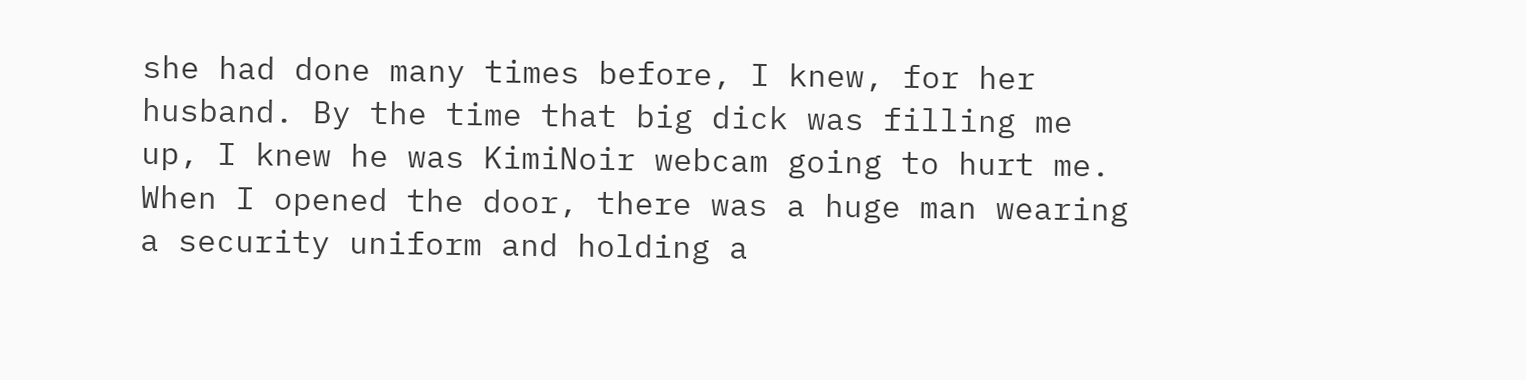she had done many times before, I knew, for her husband. By the time that big dick was filling me up, I knew he was KimiNoir webcam going to hurt me. When I opened the door, there was a huge man wearing a security uniform and holding a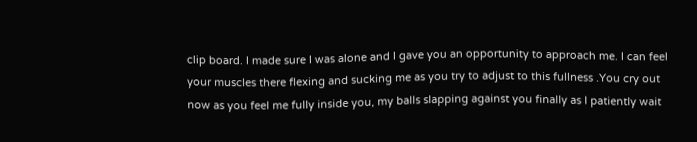clip board. I made sure I was alone and I gave you an opportunity to approach me. I can feel your muscles there flexing and sucking me as you try to adjust to this fullness .You cry out now as you feel me fully inside you, my balls slapping against you finally as I patiently wait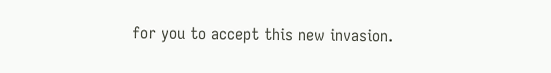for you to accept this new invasion.